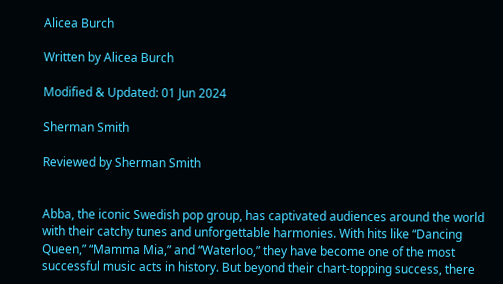Alicea Burch

Written by Alicea Burch

Modified & Updated: 01 Jun 2024

Sherman Smith

Reviewed by Sherman Smith


Abba, the iconic Swedish pop group, has captivated audiences around the world with their catchy tunes and unforgettable harmonies. With hits like “Dancing Queen,” “Mamma Mia,” and “Waterloo,” they have become one of the most successful music acts in history. But beyond their chart-topping success, there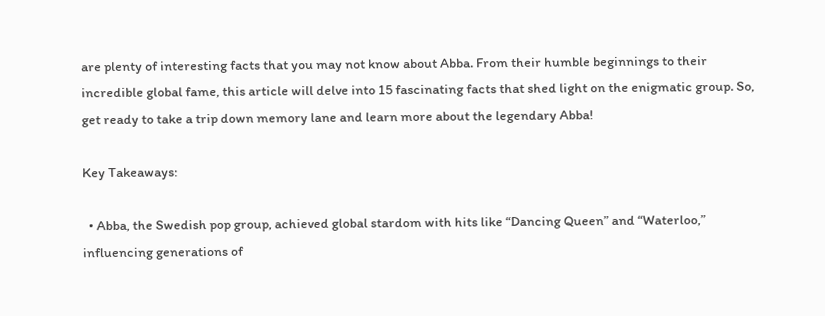are plenty of interesting facts that you may not know about Abba. From their humble beginnings to their incredible global fame, this article will delve into 15 fascinating facts that shed light on the enigmatic group. So, get ready to take a trip down memory lane and learn more about the legendary Abba!

Key Takeaways:

  • Abba, the Swedish pop group, achieved global stardom with hits like “Dancing Queen” and “Waterloo,” influencing generations of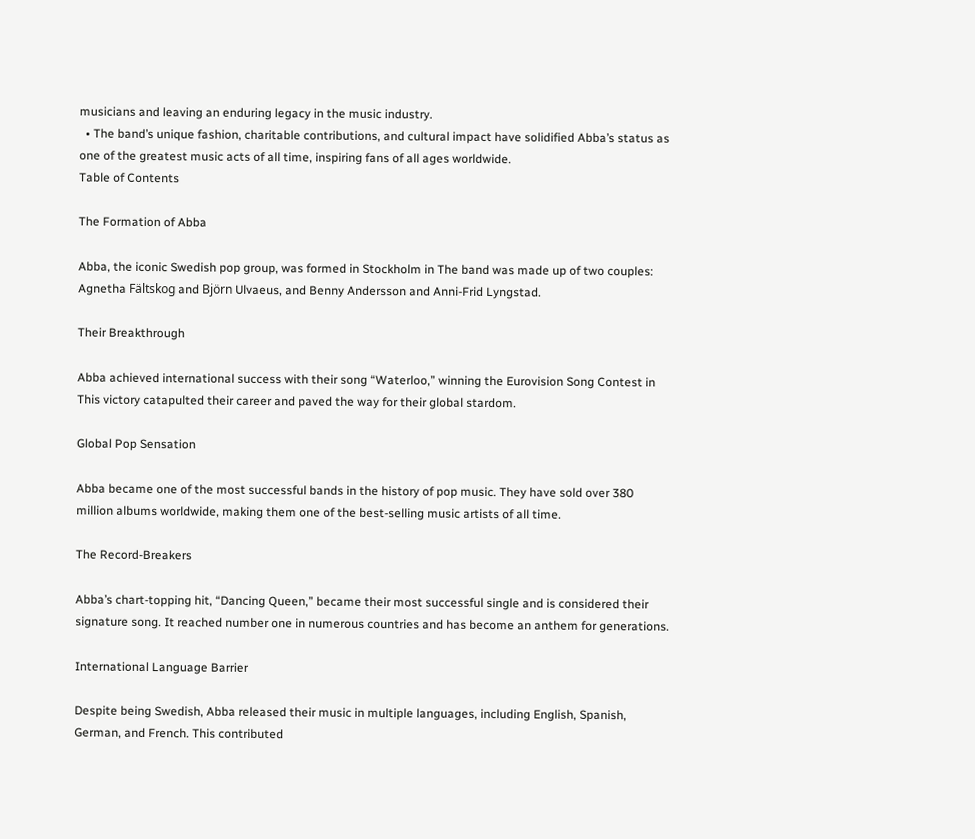musicians and leaving an enduring legacy in the music industry.
  • The band’s unique fashion, charitable contributions, and cultural impact have solidified Abba’s status as one of the greatest music acts of all time, inspiring fans of all ages worldwide.
Table of Contents

The Formation of Abba

Abba, the iconic Swedish pop group, was formed in Stockholm in The band was made up of two couples: Agnetha Fältskog and Björn Ulvaeus, and Benny Andersson and Anni-Frid Lyngstad.

Their Breakthrough

Abba achieved international success with their song “Waterloo,” winning the Eurovision Song Contest in This victory catapulted their career and paved the way for their global stardom.

Global Pop Sensation

Abba became one of the most successful bands in the history of pop music. They have sold over 380 million albums worldwide, making them one of the best-selling music artists of all time.

The Record-Breakers

Abba’s chart-topping hit, “Dancing Queen,” became their most successful single and is considered their signature song. It reached number one in numerous countries and has become an anthem for generations.

International Language Barrier

Despite being Swedish, Abba released their music in multiple languages, including English, Spanish, German, and French. This contributed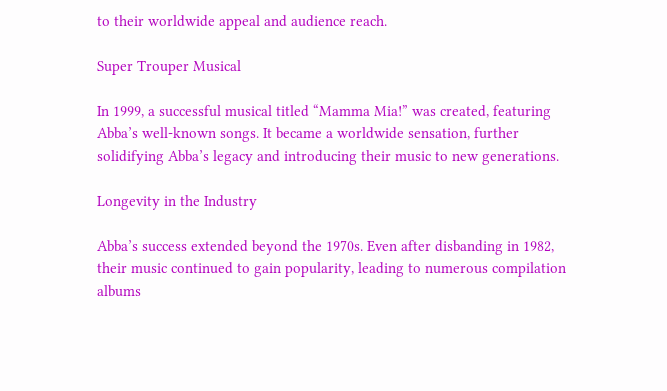to their worldwide appeal and audience reach.

Super Trouper Musical

In 1999, a successful musical titled “Mamma Mia!” was created, featuring Abba’s well-known songs. It became a worldwide sensation, further solidifying Abba’s legacy and introducing their music to new generations.

Longevity in the Industry

Abba’s success extended beyond the 1970s. Even after disbanding in 1982, their music continued to gain popularity, leading to numerous compilation albums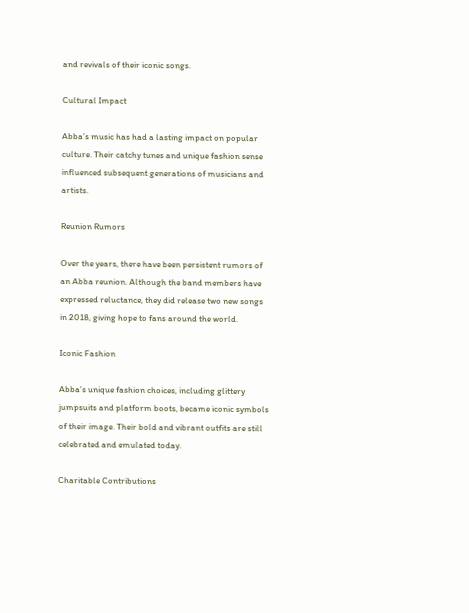and revivals of their iconic songs.

Cultural Impact

Abba’s music has had a lasting impact on popular culture. Their catchy tunes and unique fashion sense influenced subsequent generations of musicians and artists.

Reunion Rumors

Over the years, there have been persistent rumors of an Abba reunion. Although the band members have expressed reluctance, they did release two new songs in 2018, giving hope to fans around the world.

Iconic Fashion

Abba’s unique fashion choices, including glittery jumpsuits and platform boots, became iconic symbols of their image. Their bold and vibrant outfits are still celebrated and emulated today.

Charitable Contributions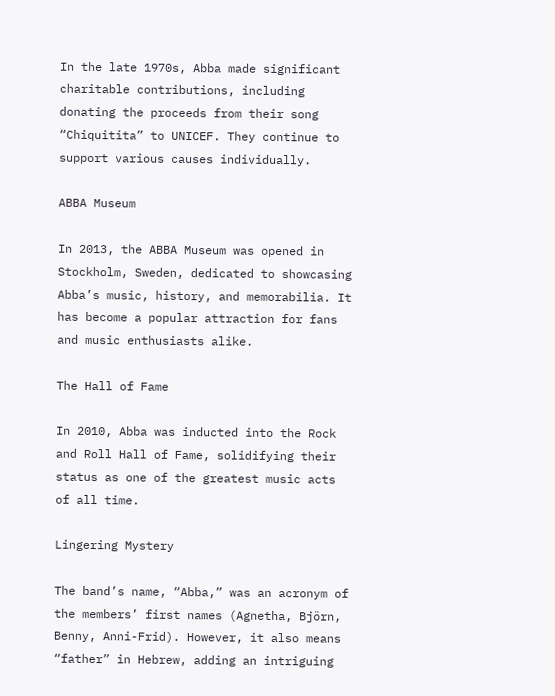In the late 1970s, Abba made significant charitable contributions, including donating the proceeds from their song “Chiquitita” to UNICEF. They continue to support various causes individually.

ABBA Museum

In 2013, the ABBA Museum was opened in Stockholm, Sweden, dedicated to showcasing Abba’s music, history, and memorabilia. It has become a popular attraction for fans and music enthusiasts alike.

The Hall of Fame

In 2010, Abba was inducted into the Rock and Roll Hall of Fame, solidifying their status as one of the greatest music acts of all time.

Lingering Mystery

The band’s name, “Abba,” was an acronym of the members’ first names (Agnetha, Björn, Benny, Anni-Frid). However, it also means “father” in Hebrew, adding an intriguing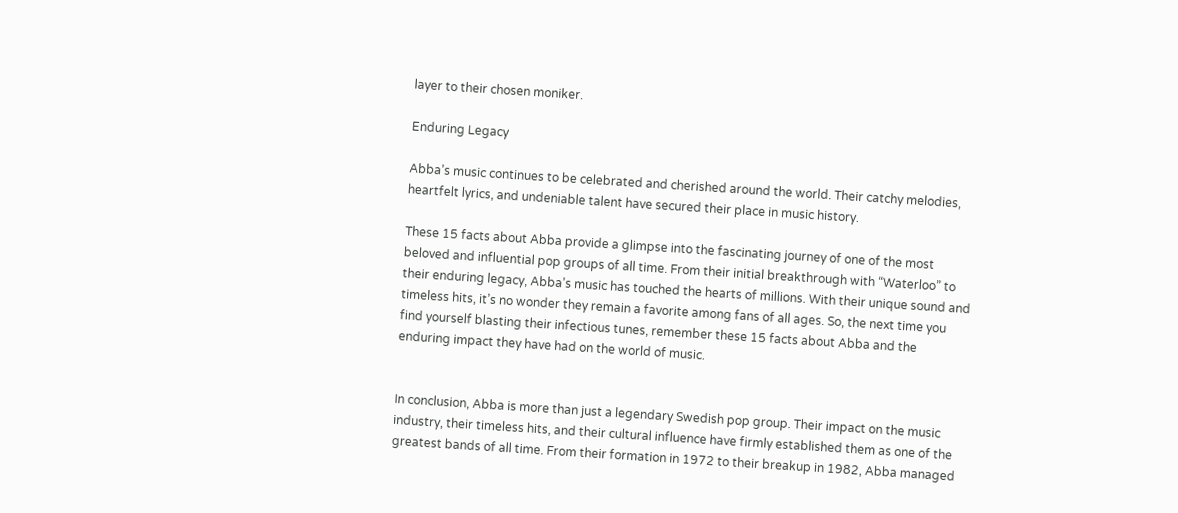layer to their chosen moniker.

Enduring Legacy

Abba’s music continues to be celebrated and cherished around the world. Their catchy melodies, heartfelt lyrics, and undeniable talent have secured their place in music history.

These 15 facts about Abba provide a glimpse into the fascinating journey of one of the most beloved and influential pop groups of all time. From their initial breakthrough with “Waterloo” to their enduring legacy, Abba’s music has touched the hearts of millions. With their unique sound and timeless hits, it’s no wonder they remain a favorite among fans of all ages. So, the next time you find yourself blasting their infectious tunes, remember these 15 facts about Abba and the enduring impact they have had on the world of music.


In conclusion, Abba is more than just a legendary Swedish pop group. Their impact on the music industry, their timeless hits, and their cultural influence have firmly established them as one of the greatest bands of all time. From their formation in 1972 to their breakup in 1982, Abba managed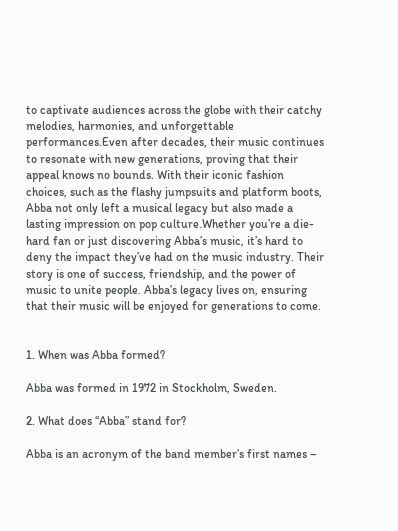to captivate audiences across the globe with their catchy melodies, harmonies, and unforgettable performances.Even after decades, their music continues to resonate with new generations, proving that their appeal knows no bounds. With their iconic fashion choices, such as the flashy jumpsuits and platform boots, Abba not only left a musical legacy but also made a lasting impression on pop culture.Whether you’re a die-hard fan or just discovering Abba’s music, it’s hard to deny the impact they’ve had on the music industry. Their story is one of success, friendship, and the power of music to unite people. Abba’s legacy lives on, ensuring that their music will be enjoyed for generations to come.


1. When was Abba formed?

Abba was formed in 1972 in Stockholm, Sweden.

2. What does “Abba” stand for?

Abba is an acronym of the band member’s first names –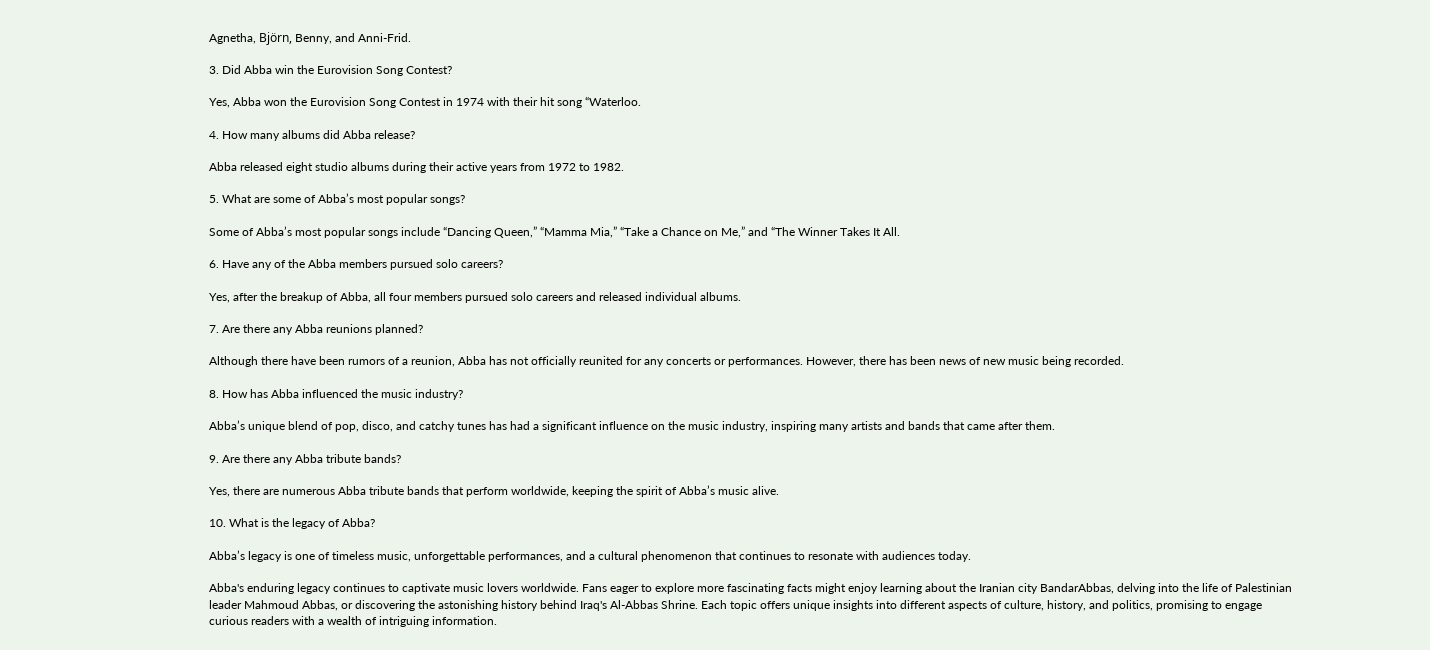Agnetha, Björn, Benny, and Anni-Frid.

3. Did Abba win the Eurovision Song Contest?

Yes, Abba won the Eurovision Song Contest in 1974 with their hit song “Waterloo.

4. How many albums did Abba release?

Abba released eight studio albums during their active years from 1972 to 1982.

5. What are some of Abba’s most popular songs?

Some of Abba’s most popular songs include “Dancing Queen,” “Mamma Mia,” “Take a Chance on Me,” and “The Winner Takes It All.

6. Have any of the Abba members pursued solo careers?

Yes, after the breakup of Abba, all four members pursued solo careers and released individual albums.

7. Are there any Abba reunions planned?

Although there have been rumors of a reunion, Abba has not officially reunited for any concerts or performances. However, there has been news of new music being recorded.

8. How has Abba influenced the music industry?

Abba’s unique blend of pop, disco, and catchy tunes has had a significant influence on the music industry, inspiring many artists and bands that came after them.

9. Are there any Abba tribute bands?

Yes, there are numerous Abba tribute bands that perform worldwide, keeping the spirit of Abba’s music alive.

10. What is the legacy of Abba?

Abba’s legacy is one of timeless music, unforgettable performances, and a cultural phenomenon that continues to resonate with audiences today.

Abba's enduring legacy continues to captivate music lovers worldwide. Fans eager to explore more fascinating facts might enjoy learning about the Iranian city BandarAbbas, delving into the life of Palestinian leader Mahmoud Abbas, or discovering the astonishing history behind Iraq's Al-Abbas Shrine. Each topic offers unique insights into different aspects of culture, history, and politics, promising to engage curious readers with a wealth of intriguing information.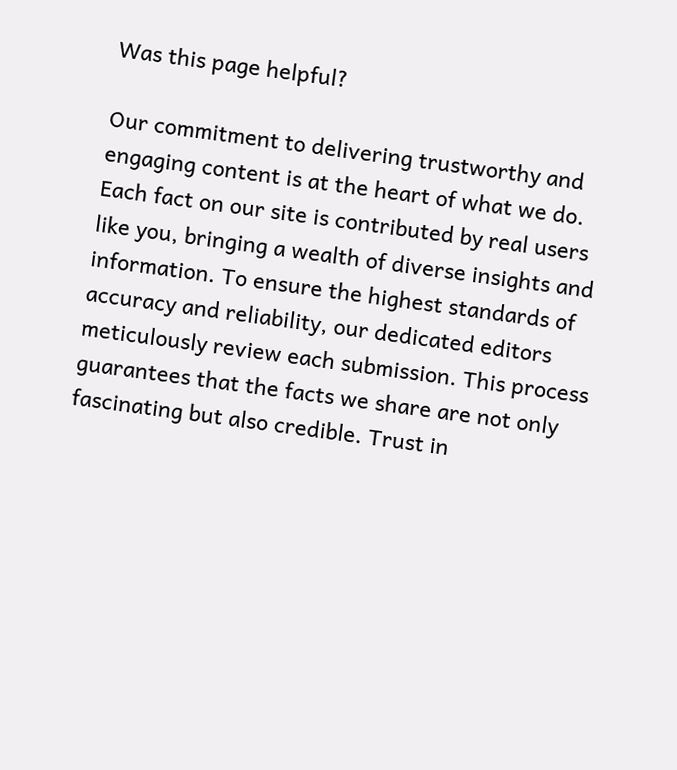Was this page helpful?

Our commitment to delivering trustworthy and engaging content is at the heart of what we do. Each fact on our site is contributed by real users like you, bringing a wealth of diverse insights and information. To ensure the highest standards of accuracy and reliability, our dedicated editors meticulously review each submission. This process guarantees that the facts we share are not only fascinating but also credible. Trust in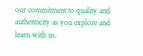our commitment to quality and authenticity as you explore and learn with us.